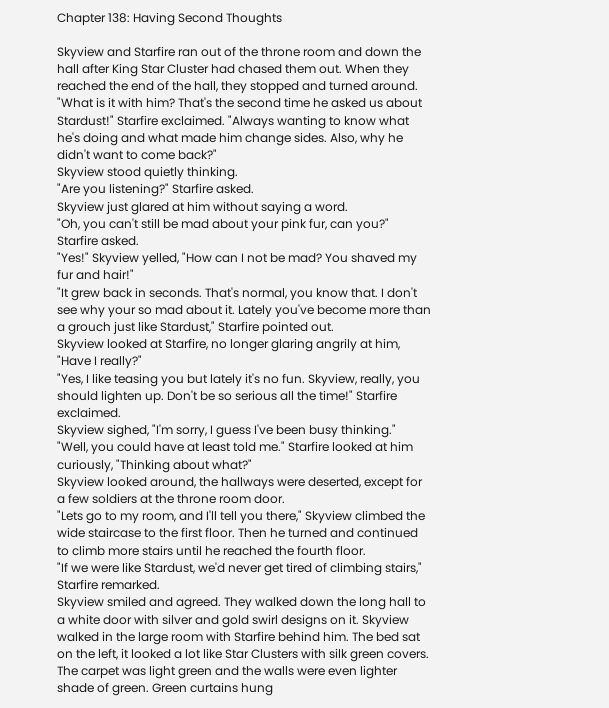Chapter 138: Having Second Thoughts

Skyview and Starfire ran out of the throne room and down the hall after King Star Cluster had chased them out. When they reached the end of the hall, they stopped and turned around.
"What is it with him? That's the second time he asked us about Stardust!" Starfire exclaimed. "Always wanting to know what he's doing and what made him change sides. Also, why he didn't want to come back?"
Skyview stood quietly thinking.
"Are you listening?" Starfire asked.
Skyview just glared at him without saying a word.
"Oh, you can't still be mad about your pink fur, can you?" Starfire asked.
"Yes!" Skyview yelled, "How can I not be mad? You shaved my fur and hair!"
"It grew back in seconds. That's normal, you know that. I don't see why your so mad about it. Lately you've become more than a grouch just like Stardust," Starfire pointed out.
Skyview looked at Starfire, no longer glaring angrily at him, "Have I really?"
"Yes, I like teasing you but lately it's no fun. Skyview, really, you should lighten up. Don't be so serious all the time!" Starfire exclaimed.
Skyview sighed, "I'm sorry, I guess I've been busy thinking."
"Well, you could have at least told me." Starfire looked at him curiously, "Thinking about what?"
Skyview looked around, the hallways were deserted, except for a few soldiers at the throne room door.
"Lets go to my room, and I'll tell you there," Skyview climbed the wide staircase to the first floor. Then he turned and continued to climb more stairs until he reached the fourth floor.
"If we were like Stardust, we'd never get tired of climbing stairs," Starfire remarked.
Skyview smiled and agreed. They walked down the long hall to a white door with silver and gold swirl designs on it. Skyview walked in the large room with Starfire behind him. The bed sat on the left, it looked a lot like Star Clusters with silk green covers. The carpet was light green and the walls were even lighter shade of green. Green curtains hung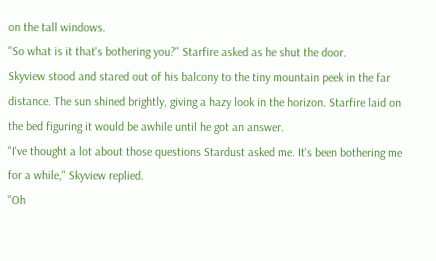on the tall windows.
"So what is it that's bothering you?" Starfire asked as he shut the door.
Skyview stood and stared out of his balcony to the tiny mountain peek in the far distance. The sun shined brightly, giving a hazy look in the horizon. Starfire laid on the bed figuring it would be awhile until he got an answer.
"I've thought a lot about those questions Stardust asked me. It's been bothering me for a while," Skyview replied.
"Oh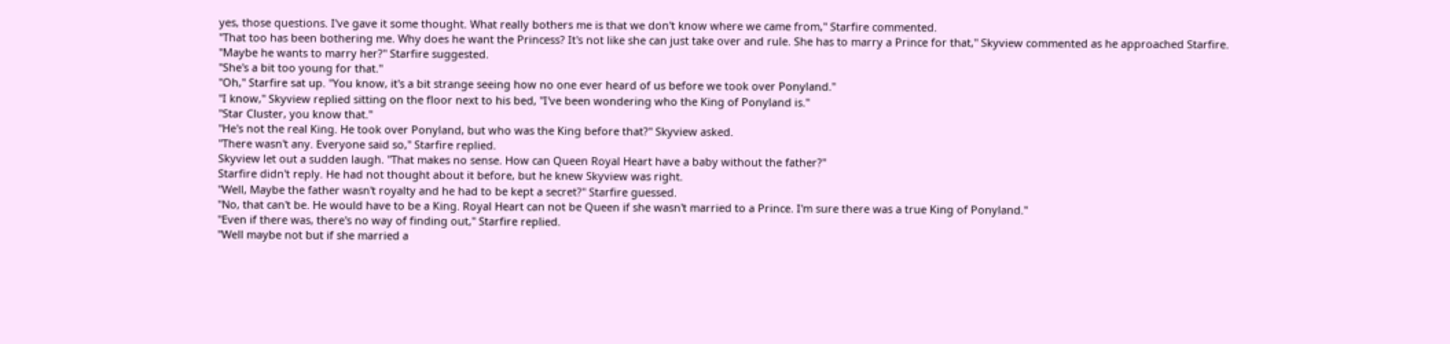yes, those questions. I've gave it some thought. What really bothers me is that we don't know where we came from," Starfire commented.
"That too has been bothering me. Why does he want the Princess? It's not like she can just take over and rule. She has to marry a Prince for that," Skyview commented as he approached Starfire.
"Maybe he wants to marry her?" Starfire suggested.
"She's a bit too young for that."
"Oh," Starfire sat up. "You know, it's a bit strange seeing how no one ever heard of us before we took over Ponyland."
"I know," Skyview replied sitting on the floor next to his bed, "I've been wondering who the King of Ponyland is."
"Star Cluster, you know that."
"He's not the real King. He took over Ponyland, but who was the King before that?" Skyview asked.
"There wasn't any. Everyone said so," Starfire replied.
Skyview let out a sudden laugh. "That makes no sense. How can Queen Royal Heart have a baby without the father?"
Starfire didn't reply. He had not thought about it before, but he knew Skyview was right.
"Well, Maybe the father wasn't royalty and he had to be kept a secret?" Starfire guessed.
"No, that can't be. He would have to be a King. Royal Heart can not be Queen if she wasn't married to a Prince. I'm sure there was a true King of Ponyland."
"Even if there was, there's no way of finding out," Starfire replied.
"Well maybe not but if she married a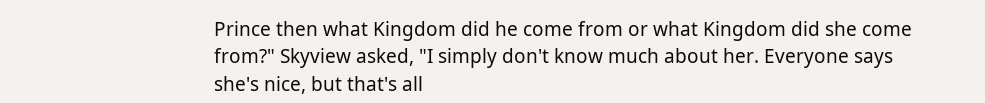Prince then what Kingdom did he come from or what Kingdom did she come from?" Skyview asked, "I simply don't know much about her. Everyone says she's nice, but that's all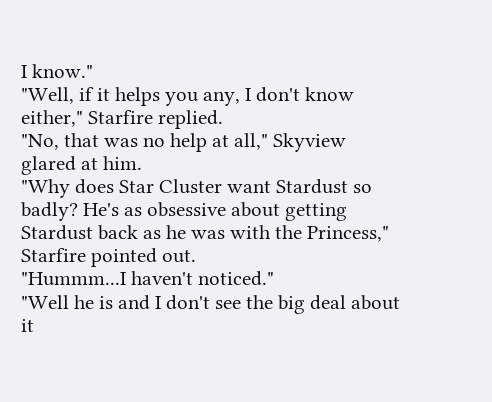I know."
"Well, if it helps you any, I don't know either," Starfire replied.
"No, that was no help at all," Skyview glared at him.
"Why does Star Cluster want Stardust so badly? He's as obsessive about getting Stardust back as he was with the Princess," Starfire pointed out.
"Hummm...I haven't noticed."
"Well he is and I don't see the big deal about it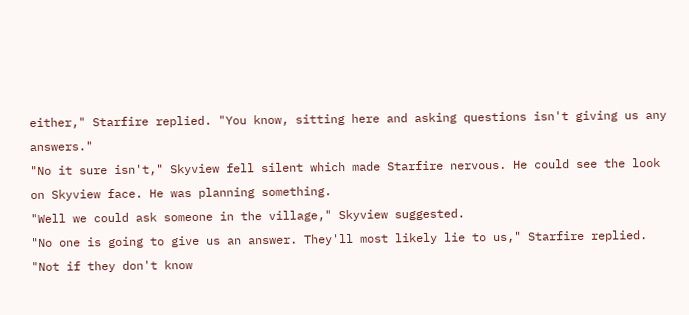either," Starfire replied. "You know, sitting here and asking questions isn't giving us any answers."
"No it sure isn't," Skyview fell silent which made Starfire nervous. He could see the look on Skyview face. He was planning something.
"Well we could ask someone in the village," Skyview suggested.
"No one is going to give us an answer. They'll most likely lie to us," Starfire replied.
"Not if they don't know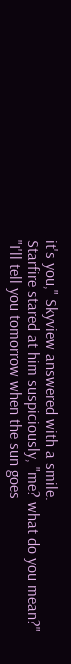it's you," Skyview answered with a smile.
Starfire stared at him suspiciously, "me? what do you mean?"
"I'll tell you tomorrow when the sun goes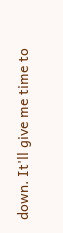down. It'll give me time to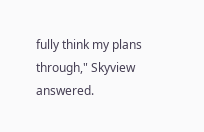fully think my plans through," Skyview answered.